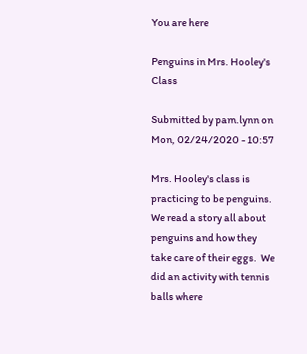You are here

Penguins in Mrs. Hooley's Class

Submitted by pam.lynn on Mon, 02/24/2020 - 10:57

Mrs. Hooley's class is practicing to be penguins.  We read a story all about penguins and how they take care of their eggs.  We did an activity with tennis balls where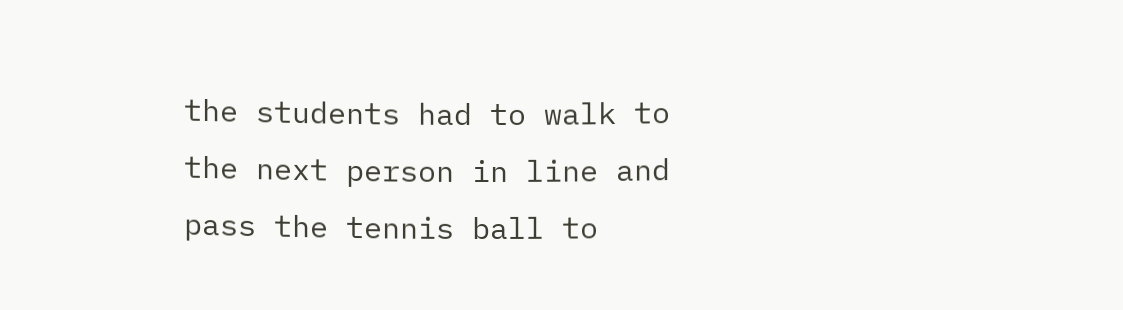the students had to walk to the next person in line and pass the tennis ball to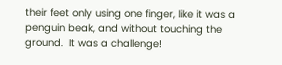their feet only using one finger, like it was a penguin beak, and without touching the ground.  It was a challenge!